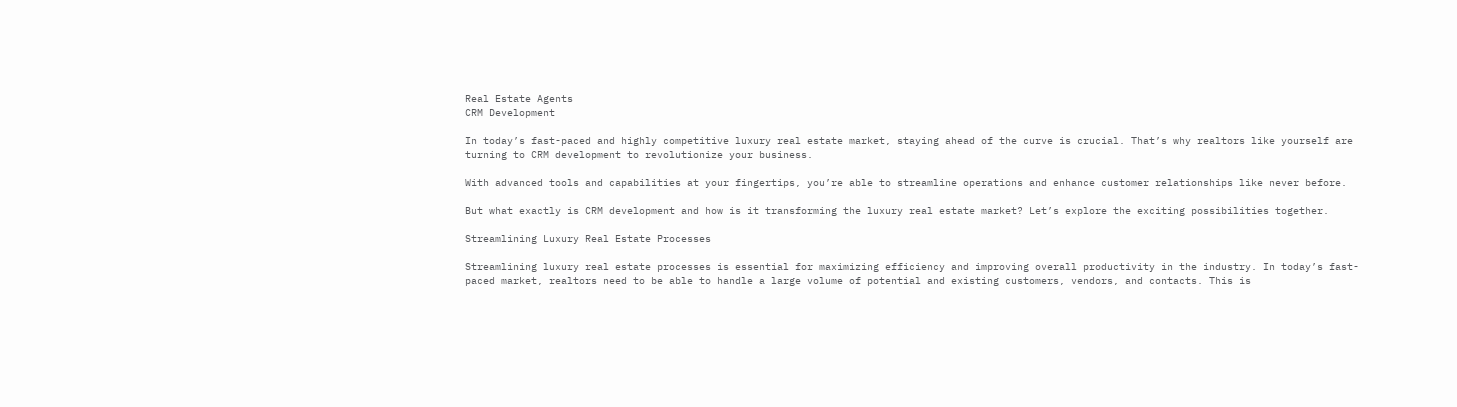Real Estate Agents
CRM Development

In today’s fast-paced and highly competitive luxury real estate market, staying ahead of the curve is crucial. That’s why realtors like yourself are turning to CRM development to revolutionize your business.

With advanced tools and capabilities at your fingertips, you’re able to streamline operations and enhance customer relationships like never before.

But what exactly is CRM development and how is it transforming the luxury real estate market? Let’s explore the exciting possibilities together.

Streamlining Luxury Real Estate Processes

Streamlining luxury real estate processes is essential for maximizing efficiency and improving overall productivity in the industry. In today’s fast-paced market, realtors need to be able to handle a large volume of potential and existing customers, vendors, and contacts. This is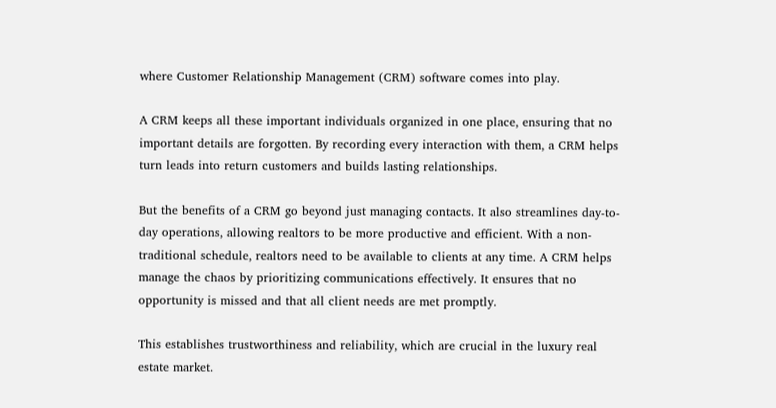where Customer Relationship Management (CRM) software comes into play.

A CRM keeps all these important individuals organized in one place, ensuring that no important details are forgotten. By recording every interaction with them, a CRM helps turn leads into return customers and builds lasting relationships.

But the benefits of a CRM go beyond just managing contacts. It also streamlines day-to-day operations, allowing realtors to be more productive and efficient. With a non-traditional schedule, realtors need to be available to clients at any time. A CRM helps manage the chaos by prioritizing communications effectively. It ensures that no opportunity is missed and that all client needs are met promptly.

This establishes trustworthiness and reliability, which are crucial in the luxury real estate market.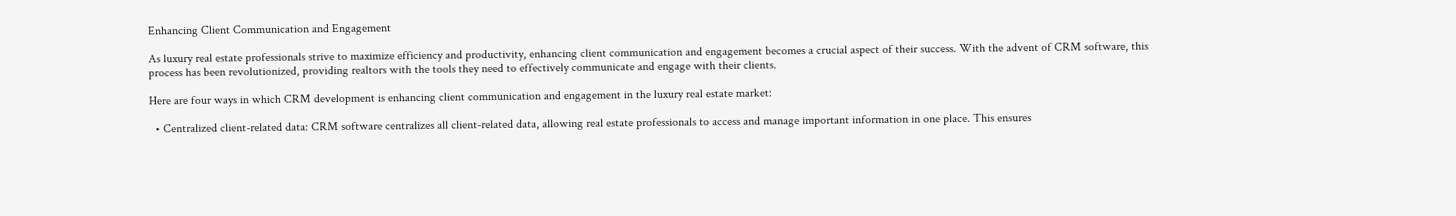Enhancing Client Communication and Engagement

As luxury real estate professionals strive to maximize efficiency and productivity, enhancing client communication and engagement becomes a crucial aspect of their success. With the advent of CRM software, this process has been revolutionized, providing realtors with the tools they need to effectively communicate and engage with their clients.

Here are four ways in which CRM development is enhancing client communication and engagement in the luxury real estate market:

  • Centralized client-related data: CRM software centralizes all client-related data, allowing real estate professionals to access and manage important information in one place. This ensures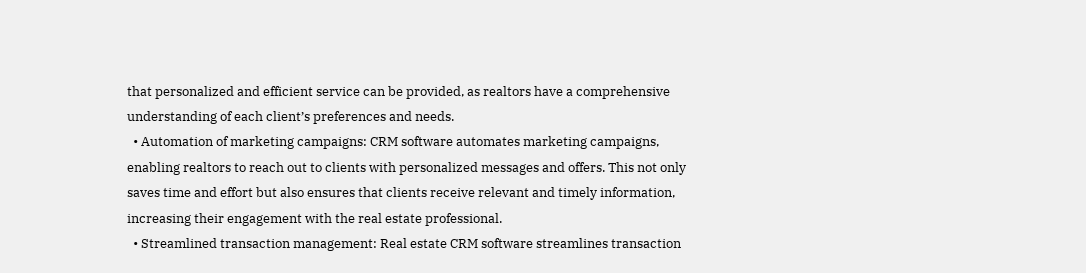that personalized and efficient service can be provided, as realtors have a comprehensive understanding of each client’s preferences and needs.
  • Automation of marketing campaigns: CRM software automates marketing campaigns, enabling realtors to reach out to clients with personalized messages and offers. This not only saves time and effort but also ensures that clients receive relevant and timely information, increasing their engagement with the real estate professional.
  • Streamlined transaction management: Real estate CRM software streamlines transaction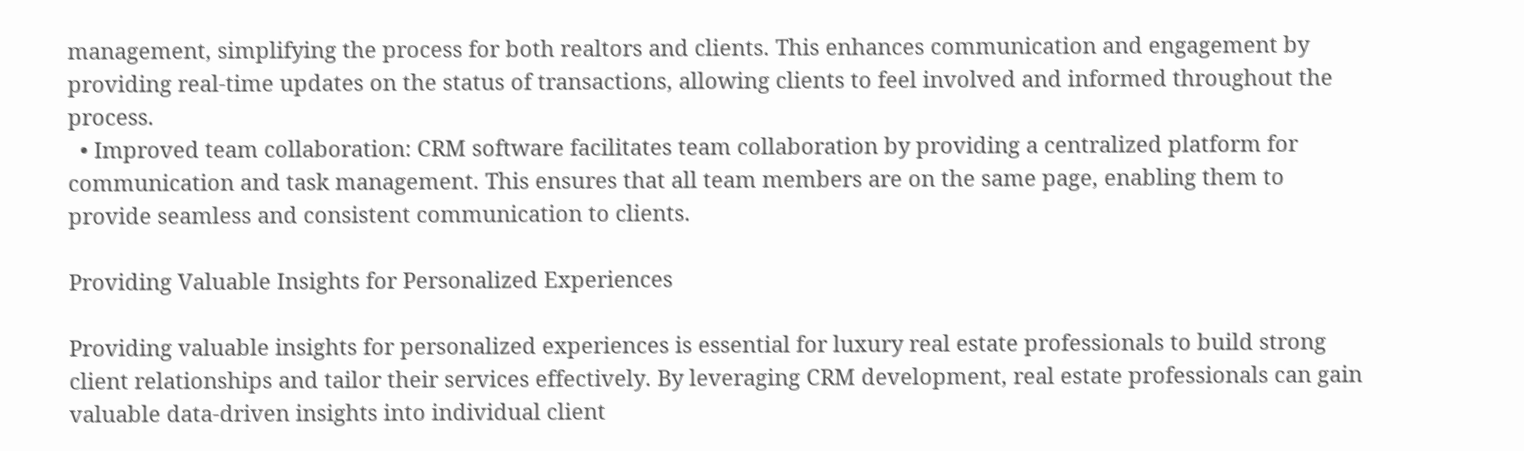management, simplifying the process for both realtors and clients. This enhances communication and engagement by providing real-time updates on the status of transactions, allowing clients to feel involved and informed throughout the process.
  • Improved team collaboration: CRM software facilitates team collaboration by providing a centralized platform for communication and task management. This ensures that all team members are on the same page, enabling them to provide seamless and consistent communication to clients.

Providing Valuable Insights for Personalized Experiences

Providing valuable insights for personalized experiences is essential for luxury real estate professionals to build strong client relationships and tailor their services effectively. By leveraging CRM development, real estate professionals can gain valuable data-driven insights into individual client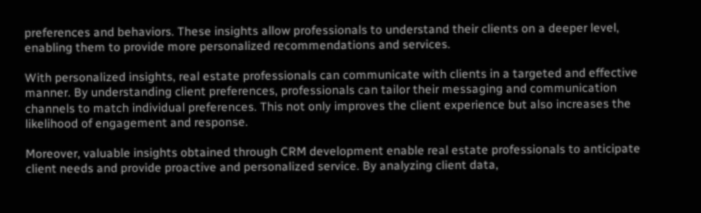preferences and behaviors. These insights allow professionals to understand their clients on a deeper level, enabling them to provide more personalized recommendations and services.

With personalized insights, real estate professionals can communicate with clients in a targeted and effective manner. By understanding client preferences, professionals can tailor their messaging and communication channels to match individual preferences. This not only improves the client experience but also increases the likelihood of engagement and response.

Moreover, valuable insights obtained through CRM development enable real estate professionals to anticipate client needs and provide proactive and personalized service. By analyzing client data,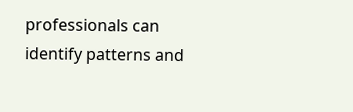professionals can identify patterns and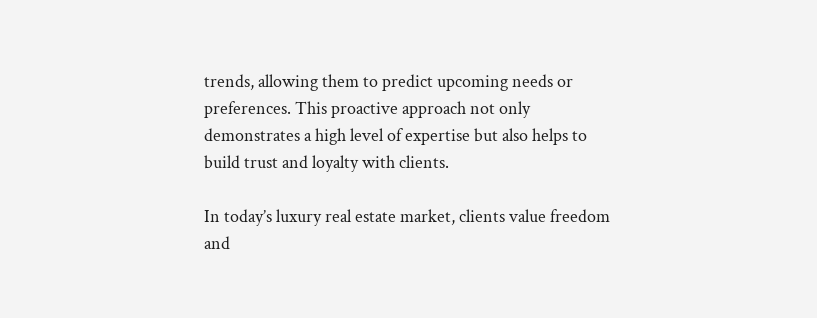trends, allowing them to predict upcoming needs or preferences. This proactive approach not only demonstrates a high level of expertise but also helps to build trust and loyalty with clients.

In today’s luxury real estate market, clients value freedom and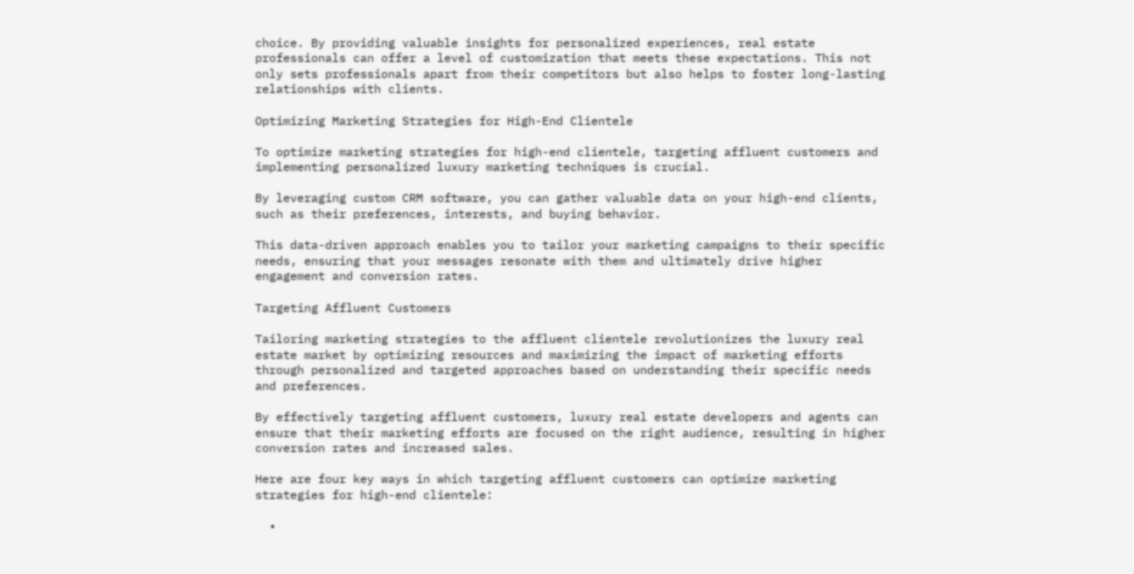choice. By providing valuable insights for personalized experiences, real estate professionals can offer a level of customization that meets these expectations. This not only sets professionals apart from their competitors but also helps to foster long-lasting relationships with clients.

Optimizing Marketing Strategies for High-End Clientele

To optimize marketing strategies for high-end clientele, targeting affluent customers and implementing personalized luxury marketing techniques is crucial.

By leveraging custom CRM software, you can gather valuable data on your high-end clients, such as their preferences, interests, and buying behavior.

This data-driven approach enables you to tailor your marketing campaigns to their specific needs, ensuring that your messages resonate with them and ultimately drive higher engagement and conversion rates.

Targeting Affluent Customers

Tailoring marketing strategies to the affluent clientele revolutionizes the luxury real estate market by optimizing resources and maximizing the impact of marketing efforts through personalized and targeted approaches based on understanding their specific needs and preferences.

By effectively targeting affluent customers, luxury real estate developers and agents can ensure that their marketing efforts are focused on the right audience, resulting in higher conversion rates and increased sales.

Here are four key ways in which targeting affluent customers can optimize marketing strategies for high-end clientele:

  •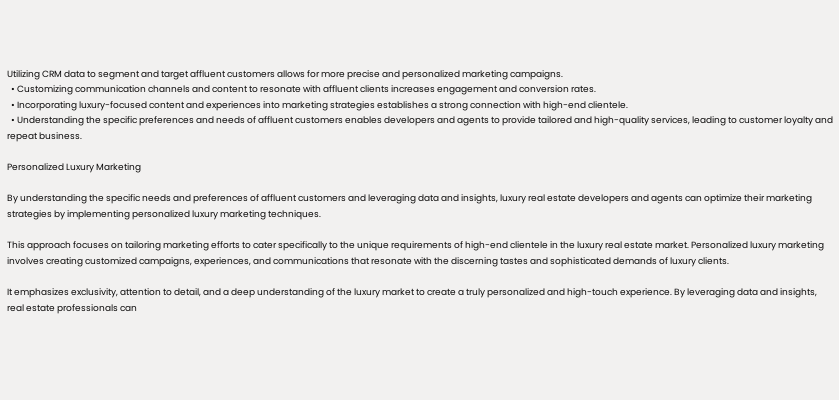Utilizing CRM data to segment and target affluent customers allows for more precise and personalized marketing campaigns.
  • Customizing communication channels and content to resonate with affluent clients increases engagement and conversion rates.
  • Incorporating luxury-focused content and experiences into marketing strategies establishes a strong connection with high-end clientele.
  • Understanding the specific preferences and needs of affluent customers enables developers and agents to provide tailored and high-quality services, leading to customer loyalty and repeat business.

Personalized Luxury Marketing

By understanding the specific needs and preferences of affluent customers and leveraging data and insights, luxury real estate developers and agents can optimize their marketing strategies by implementing personalized luxury marketing techniques.

This approach focuses on tailoring marketing efforts to cater specifically to the unique requirements of high-end clientele in the luxury real estate market. Personalized luxury marketing involves creating customized campaigns, experiences, and communications that resonate with the discerning tastes and sophisticated demands of luxury clients.

It emphasizes exclusivity, attention to detail, and a deep understanding of the luxury market to create a truly personalized and high-touch experience. By leveraging data and insights, real estate professionals can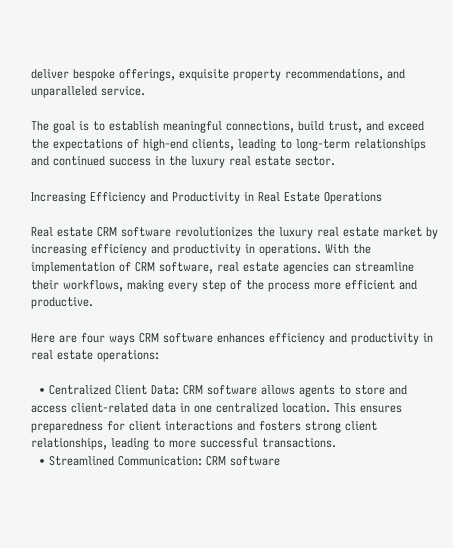deliver bespoke offerings, exquisite property recommendations, and unparalleled service.

The goal is to establish meaningful connections, build trust, and exceed the expectations of high-end clients, leading to long-term relationships and continued success in the luxury real estate sector.

Increasing Efficiency and Productivity in Real Estate Operations

Real estate CRM software revolutionizes the luxury real estate market by increasing efficiency and productivity in operations. With the implementation of CRM software, real estate agencies can streamline their workflows, making every step of the process more efficient and productive.

Here are four ways CRM software enhances efficiency and productivity in real estate operations:

  • Centralized Client Data: CRM software allows agents to store and access client-related data in one centralized location. This ensures preparedness for client interactions and fosters strong client relationships, leading to more successful transactions.
  • Streamlined Communication: CRM software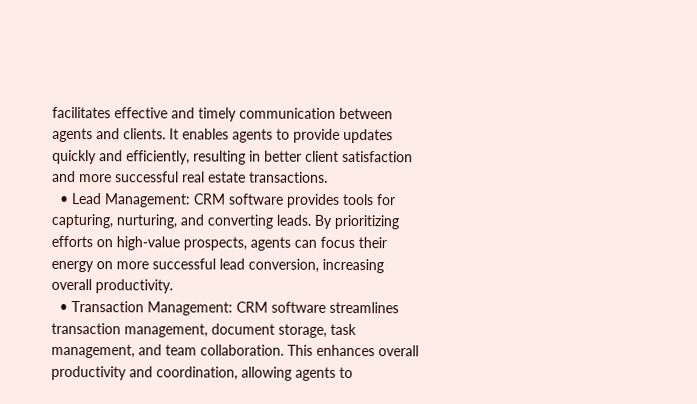facilitates effective and timely communication between agents and clients. It enables agents to provide updates quickly and efficiently, resulting in better client satisfaction and more successful real estate transactions.
  • Lead Management: CRM software provides tools for capturing, nurturing, and converting leads. By prioritizing efforts on high-value prospects, agents can focus their energy on more successful lead conversion, increasing overall productivity.
  • Transaction Management: CRM software streamlines transaction management, document storage, task management, and team collaboration. This enhances overall productivity and coordination, allowing agents to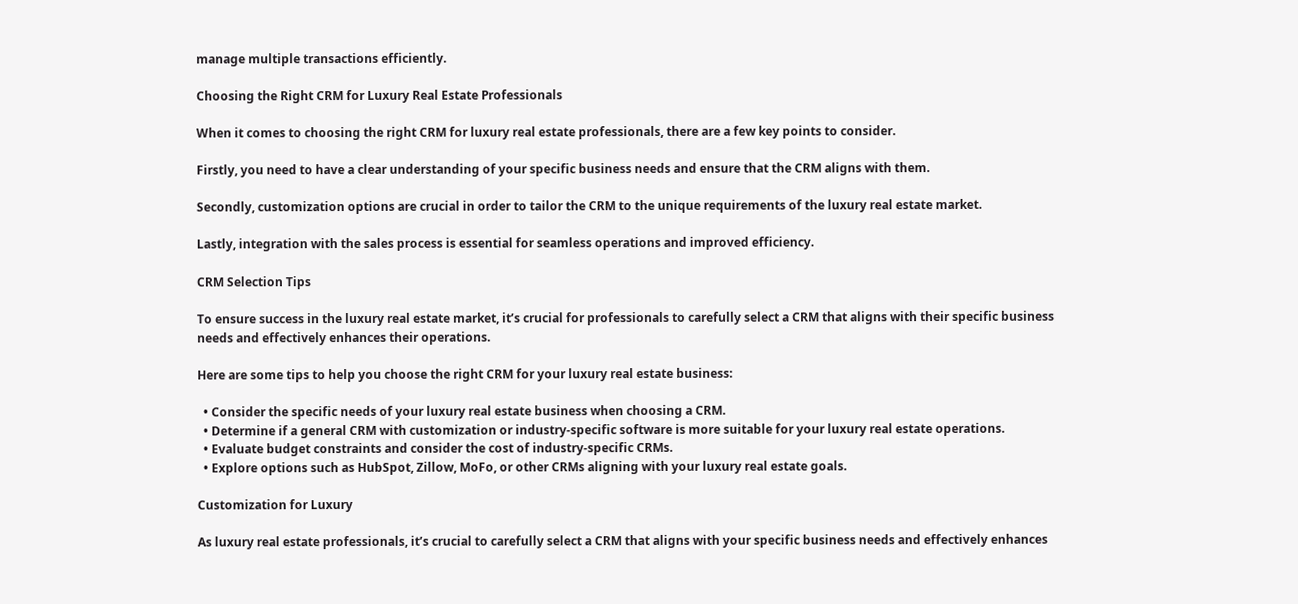manage multiple transactions efficiently.

Choosing the Right CRM for Luxury Real Estate Professionals

When it comes to choosing the right CRM for luxury real estate professionals, there are a few key points to consider.

Firstly, you need to have a clear understanding of your specific business needs and ensure that the CRM aligns with them.

Secondly, customization options are crucial in order to tailor the CRM to the unique requirements of the luxury real estate market.

Lastly, integration with the sales process is essential for seamless operations and improved efficiency.

CRM Selection Tips

To ensure success in the luxury real estate market, it’s crucial for professionals to carefully select a CRM that aligns with their specific business needs and effectively enhances their operations.

Here are some tips to help you choose the right CRM for your luxury real estate business:

  • Consider the specific needs of your luxury real estate business when choosing a CRM.
  • Determine if a general CRM with customization or industry-specific software is more suitable for your luxury real estate operations.
  • Evaluate budget constraints and consider the cost of industry-specific CRMs.
  • Explore options such as HubSpot, Zillow, MoFo, or other CRMs aligning with your luxury real estate goals.

Customization for Luxury

As luxury real estate professionals, it’s crucial to carefully select a CRM that aligns with your specific business needs and effectively enhances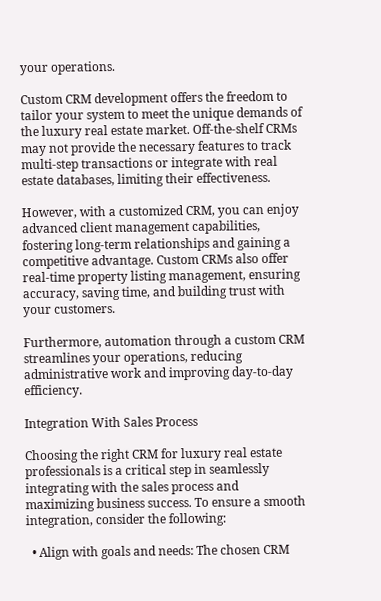your operations.

Custom CRM development offers the freedom to tailor your system to meet the unique demands of the luxury real estate market. Off-the-shelf CRMs may not provide the necessary features to track multi-step transactions or integrate with real estate databases, limiting their effectiveness.

However, with a customized CRM, you can enjoy advanced client management capabilities, fostering long-term relationships and gaining a competitive advantage. Custom CRMs also offer real-time property listing management, ensuring accuracy, saving time, and building trust with your customers.

Furthermore, automation through a custom CRM streamlines your operations, reducing administrative work and improving day-to-day efficiency.

Integration With Sales Process

Choosing the right CRM for luxury real estate professionals is a critical step in seamlessly integrating with the sales process and maximizing business success. To ensure a smooth integration, consider the following:

  • Align with goals and needs: The chosen CRM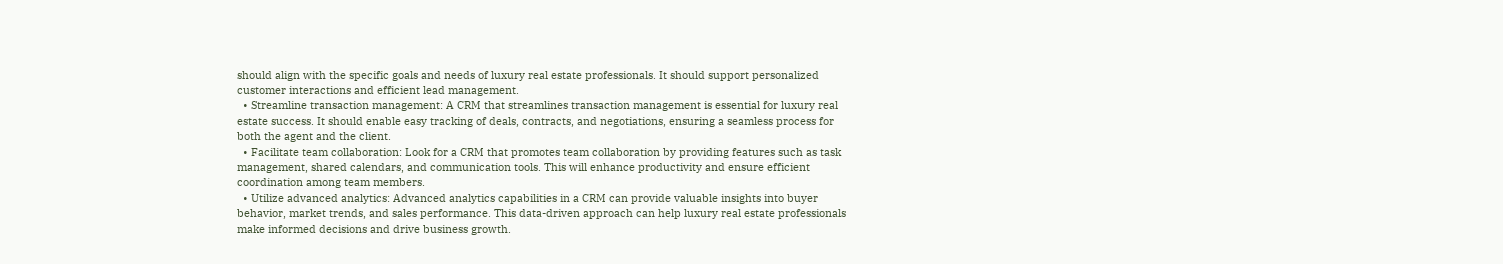should align with the specific goals and needs of luxury real estate professionals. It should support personalized customer interactions and efficient lead management.
  • Streamline transaction management: A CRM that streamlines transaction management is essential for luxury real estate success. It should enable easy tracking of deals, contracts, and negotiations, ensuring a seamless process for both the agent and the client.
  • Facilitate team collaboration: Look for a CRM that promotes team collaboration by providing features such as task management, shared calendars, and communication tools. This will enhance productivity and ensure efficient coordination among team members.
  • Utilize advanced analytics: Advanced analytics capabilities in a CRM can provide valuable insights into buyer behavior, market trends, and sales performance. This data-driven approach can help luxury real estate professionals make informed decisions and drive business growth.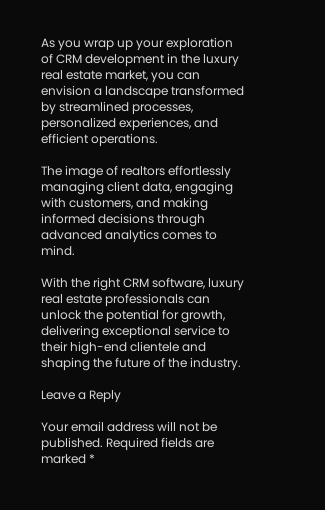As you wrap up your exploration of CRM development in the luxury real estate market, you can envision a landscape transformed by streamlined processes, personalized experiences, and efficient operations.

The image of realtors effortlessly managing client data, engaging with customers, and making informed decisions through advanced analytics comes to mind.

With the right CRM software, luxury real estate professionals can unlock the potential for growth, delivering exceptional service to their high-end clientele and shaping the future of the industry.

Leave a Reply

Your email address will not be published. Required fields are marked *